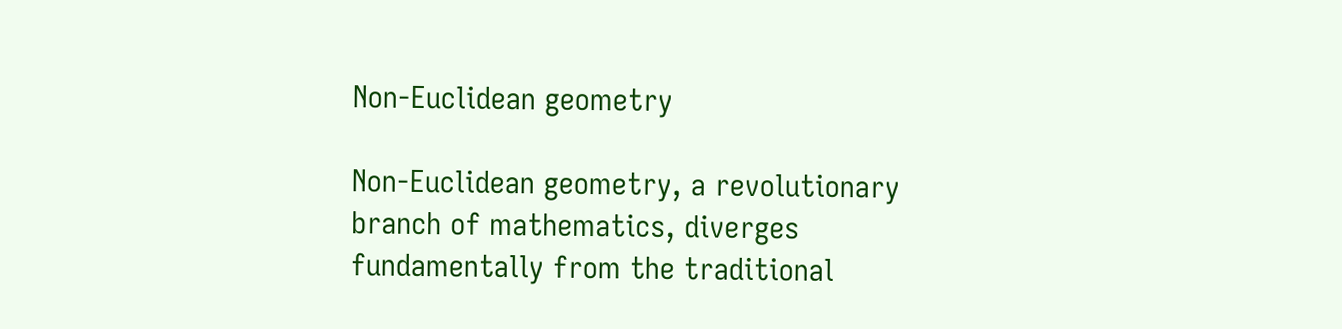Non-Euclidean geometry

Non-Euclidean geometry, a revolutionary branch of mathematics, diverges fundamentally from the traditional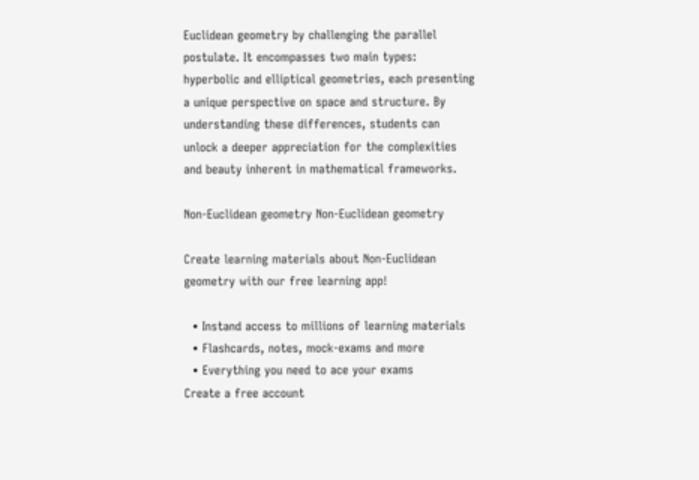Euclidean geometry by challenging the parallel postulate. It encompasses two main types: hyperbolic and elliptical geometries, each presenting a unique perspective on space and structure. By understanding these differences, students can unlock a deeper appreciation for the complexities and beauty inherent in mathematical frameworks.

Non-Euclidean geometry Non-Euclidean geometry

Create learning materials about Non-Euclidean geometry with our free learning app!

  • Instand access to millions of learning materials
  • Flashcards, notes, mock-exams and more
  • Everything you need to ace your exams
Create a free account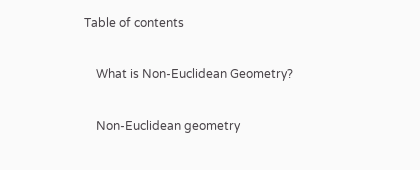Table of contents

    What is Non-Euclidean Geometry?

    Non-Euclidean geometry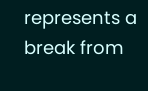represents a break from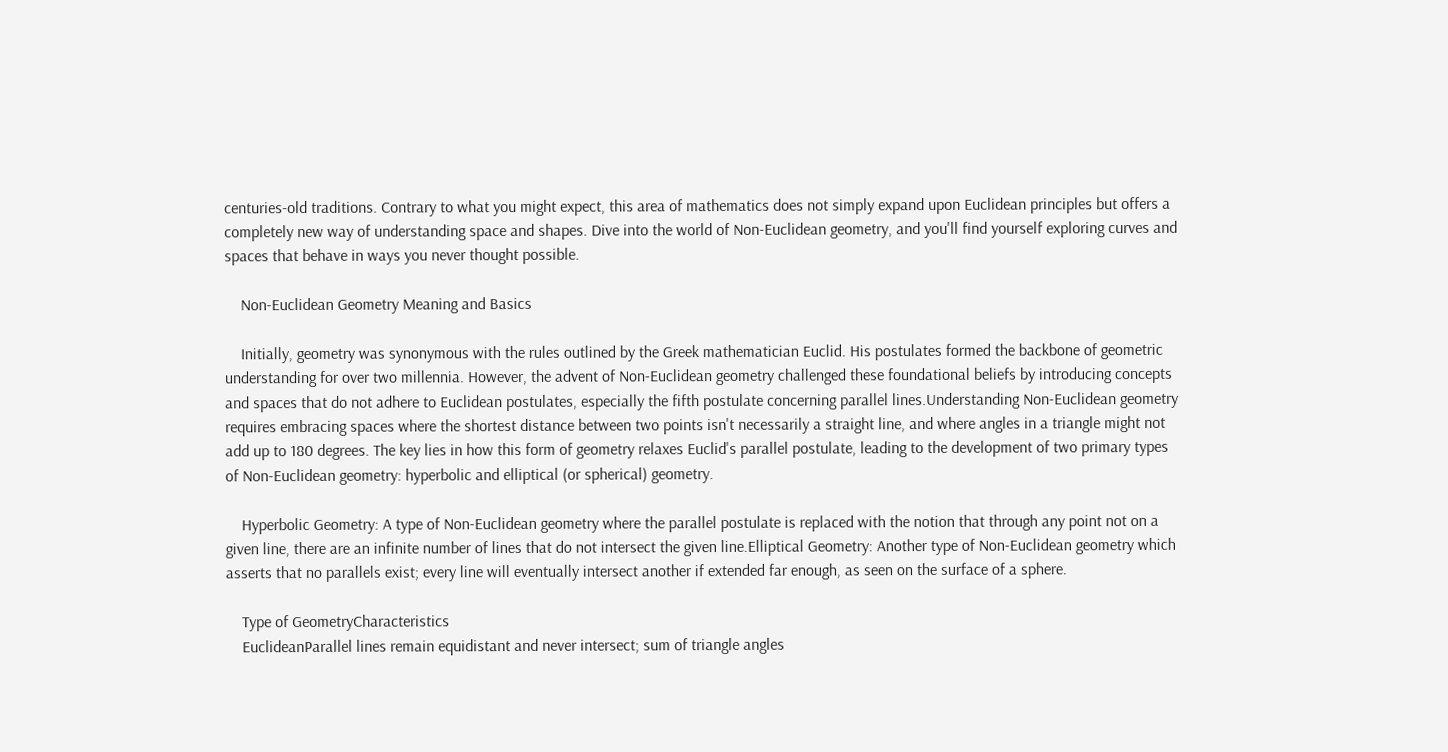centuries-old traditions. Contrary to what you might expect, this area of mathematics does not simply expand upon Euclidean principles but offers a completely new way of understanding space and shapes. Dive into the world of Non-Euclidean geometry, and you'll find yourself exploring curves and spaces that behave in ways you never thought possible.

    Non-Euclidean Geometry Meaning and Basics

    Initially, geometry was synonymous with the rules outlined by the Greek mathematician Euclid. His postulates formed the backbone of geometric understanding for over two millennia. However, the advent of Non-Euclidean geometry challenged these foundational beliefs by introducing concepts and spaces that do not adhere to Euclidean postulates, especially the fifth postulate concerning parallel lines.Understanding Non-Euclidean geometry requires embracing spaces where the shortest distance between two points isn't necessarily a straight line, and where angles in a triangle might not add up to 180 degrees. The key lies in how this form of geometry relaxes Euclid's parallel postulate, leading to the development of two primary types of Non-Euclidean geometry: hyperbolic and elliptical (or spherical) geometry.

    Hyperbolic Geometry: A type of Non-Euclidean geometry where the parallel postulate is replaced with the notion that through any point not on a given line, there are an infinite number of lines that do not intersect the given line.Elliptical Geometry: Another type of Non-Euclidean geometry which asserts that no parallels exist; every line will eventually intersect another if extended far enough, as seen on the surface of a sphere.

    Type of GeometryCharacteristics
    EuclideanParallel lines remain equidistant and never intersect; sum of triangle angles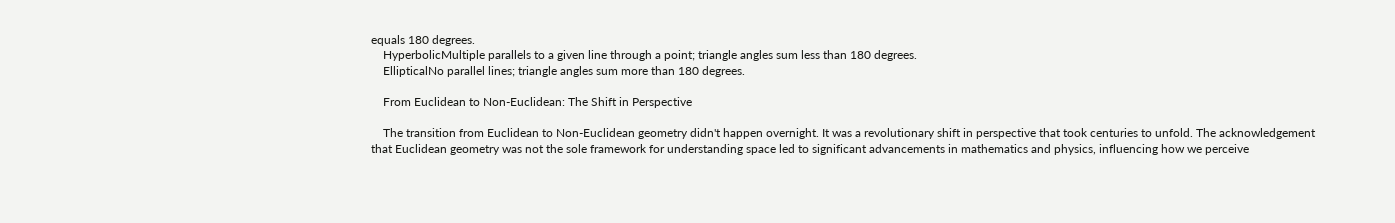equals 180 degrees.
    HyperbolicMultiple parallels to a given line through a point; triangle angles sum less than 180 degrees.
    EllipticalNo parallel lines; triangle angles sum more than 180 degrees.

    From Euclidean to Non-Euclidean: The Shift in Perspective

    The transition from Euclidean to Non-Euclidean geometry didn't happen overnight. It was a revolutionary shift in perspective that took centuries to unfold. The acknowledgement that Euclidean geometry was not the sole framework for understanding space led to significant advancements in mathematics and physics, influencing how we perceive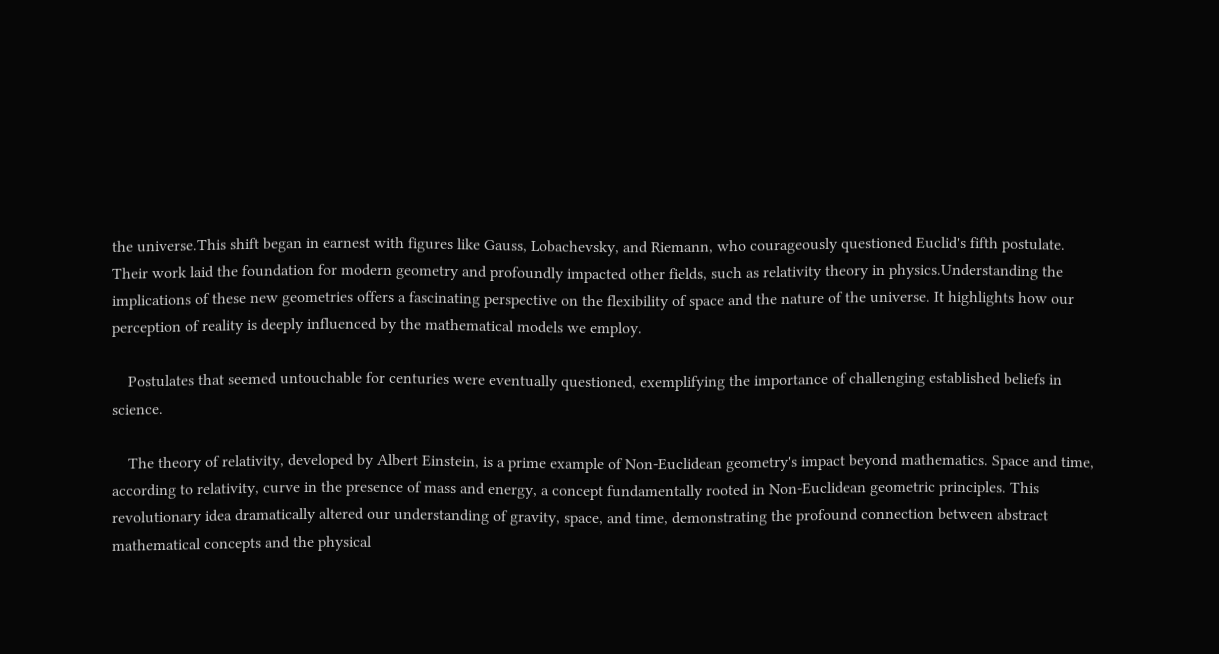the universe.This shift began in earnest with figures like Gauss, Lobachevsky, and Riemann, who courageously questioned Euclid's fifth postulate. Their work laid the foundation for modern geometry and profoundly impacted other fields, such as relativity theory in physics.Understanding the implications of these new geometries offers a fascinating perspective on the flexibility of space and the nature of the universe. It highlights how our perception of reality is deeply influenced by the mathematical models we employ.

    Postulates that seemed untouchable for centuries were eventually questioned, exemplifying the importance of challenging established beliefs in science.

    The theory of relativity, developed by Albert Einstein, is a prime example of Non-Euclidean geometry's impact beyond mathematics. Space and time, according to relativity, curve in the presence of mass and energy, a concept fundamentally rooted in Non-Euclidean geometric principles. This revolutionary idea dramatically altered our understanding of gravity, space, and time, demonstrating the profound connection between abstract mathematical concepts and the physical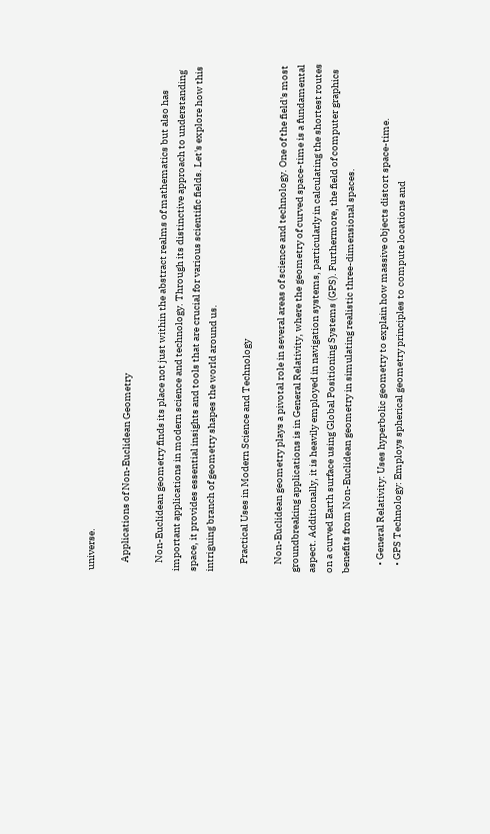universe.

    Applications of Non-Euclidean Geometry

    Non-Euclidean geometry finds its place not just within the abstract realms of mathematics but also has important applications in modern science and technology. Through its distinctive approach to understanding space, it provides essential insights and tools that are crucial for various scientific fields. Let's explore how this intriguing branch of geometry shapes the world around us.

    Practical Uses in Modern Science and Technology

    Non-Euclidean geometry plays a pivotal role in several areas of science and technology. One of the field's most groundbreaking applications is in General Relativity, where the geometry of curved space-time is a fundamental aspect. Additionally, it is heavily employed in navigation systems, particularly in calculating the shortest routes on a curved Earth surface using Global Positioning Systems (GPS). Furthermore, the field of computer graphics benefits from Non-Euclidean geometry in simulating realistic three-dimensional spaces.

    • General Relativity: Uses hyperbolic geometry to explain how massive objects distort space-time.
    • GPS Technology: Employs spherical geometry principles to compute locations and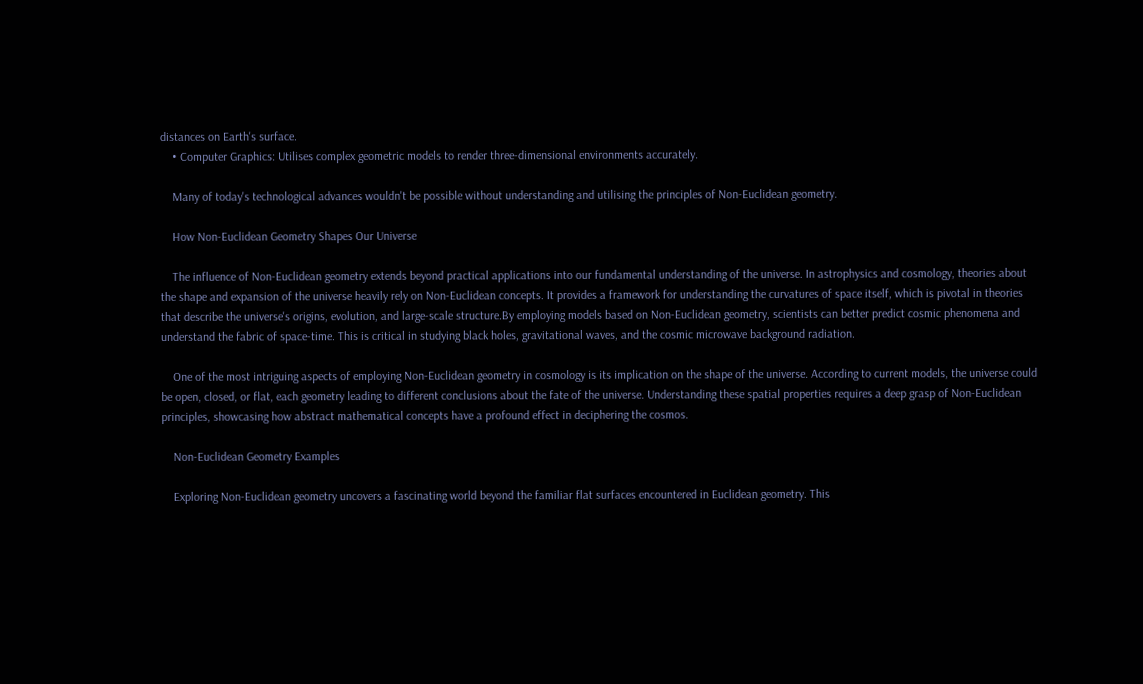distances on Earth's surface.
    • Computer Graphics: Utilises complex geometric models to render three-dimensional environments accurately.

    Many of today's technological advances wouldn't be possible without understanding and utilising the principles of Non-Euclidean geometry.

    How Non-Euclidean Geometry Shapes Our Universe

    The influence of Non-Euclidean geometry extends beyond practical applications into our fundamental understanding of the universe. In astrophysics and cosmology, theories about the shape and expansion of the universe heavily rely on Non-Euclidean concepts. It provides a framework for understanding the curvatures of space itself, which is pivotal in theories that describe the universe's origins, evolution, and large-scale structure.By employing models based on Non-Euclidean geometry, scientists can better predict cosmic phenomena and understand the fabric of space-time. This is critical in studying black holes, gravitational waves, and the cosmic microwave background radiation.

    One of the most intriguing aspects of employing Non-Euclidean geometry in cosmology is its implication on the shape of the universe. According to current models, the universe could be open, closed, or flat, each geometry leading to different conclusions about the fate of the universe. Understanding these spatial properties requires a deep grasp of Non-Euclidean principles, showcasing how abstract mathematical concepts have a profound effect in deciphering the cosmos.

    Non-Euclidean Geometry Examples

    Exploring Non-Euclidean geometry uncovers a fascinating world beyond the familiar flat surfaces encountered in Euclidean geometry. This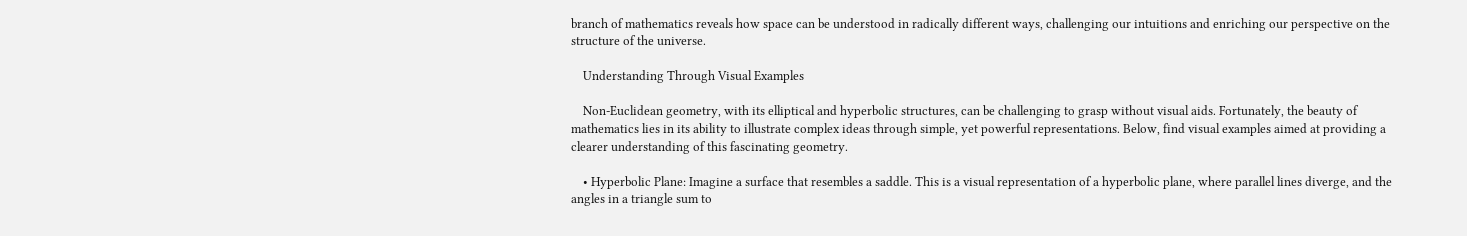branch of mathematics reveals how space can be understood in radically different ways, challenging our intuitions and enriching our perspective on the structure of the universe.

    Understanding Through Visual Examples

    Non-Euclidean geometry, with its elliptical and hyperbolic structures, can be challenging to grasp without visual aids. Fortunately, the beauty of mathematics lies in its ability to illustrate complex ideas through simple, yet powerful representations. Below, find visual examples aimed at providing a clearer understanding of this fascinating geometry.

    • Hyperbolic Plane: Imagine a surface that resembles a saddle. This is a visual representation of a hyperbolic plane, where parallel lines diverge, and the angles in a triangle sum to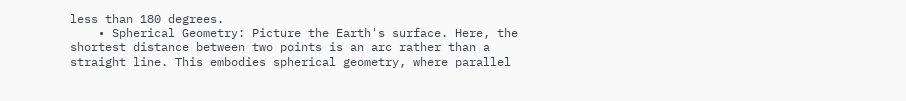less than 180 degrees.
    • Spherical Geometry: Picture the Earth's surface. Here, the shortest distance between two points is an arc rather than a straight line. This embodies spherical geometry, where parallel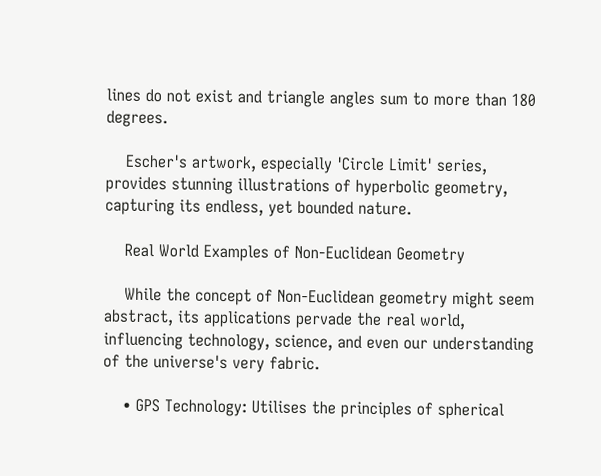lines do not exist and triangle angles sum to more than 180 degrees.

    Escher's artwork, especially 'Circle Limit' series, provides stunning illustrations of hyperbolic geometry, capturing its endless, yet bounded nature.

    Real World Examples of Non-Euclidean Geometry

    While the concept of Non-Euclidean geometry might seem abstract, its applications pervade the real world, influencing technology, science, and even our understanding of the universe's very fabric.

    • GPS Technology: Utilises the principles of spherical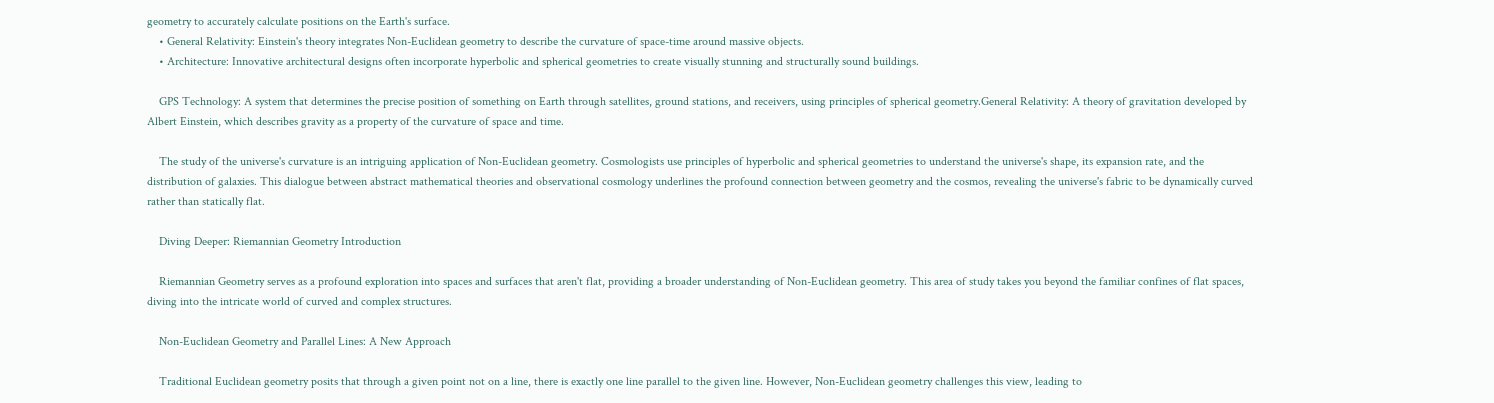geometry to accurately calculate positions on the Earth's surface.
    • General Relativity: Einstein's theory integrates Non-Euclidean geometry to describe the curvature of space-time around massive objects.
    • Architecture: Innovative architectural designs often incorporate hyperbolic and spherical geometries to create visually stunning and structurally sound buildings.

    GPS Technology: A system that determines the precise position of something on Earth through satellites, ground stations, and receivers, using principles of spherical geometry.General Relativity: A theory of gravitation developed by Albert Einstein, which describes gravity as a property of the curvature of space and time.

    The study of the universe's curvature is an intriguing application of Non-Euclidean geometry. Cosmologists use principles of hyperbolic and spherical geometries to understand the universe's shape, its expansion rate, and the distribution of galaxies. This dialogue between abstract mathematical theories and observational cosmology underlines the profound connection between geometry and the cosmos, revealing the universe's fabric to be dynamically curved rather than statically flat.

    Diving Deeper: Riemannian Geometry Introduction

    Riemannian Geometry serves as a profound exploration into spaces and surfaces that aren't flat, providing a broader understanding of Non-Euclidean geometry. This area of study takes you beyond the familiar confines of flat spaces, diving into the intricate world of curved and complex structures.

    Non-Euclidean Geometry and Parallel Lines: A New Approach

    Traditional Euclidean geometry posits that through a given point not on a line, there is exactly one line parallel to the given line. However, Non-Euclidean geometry challenges this view, leading to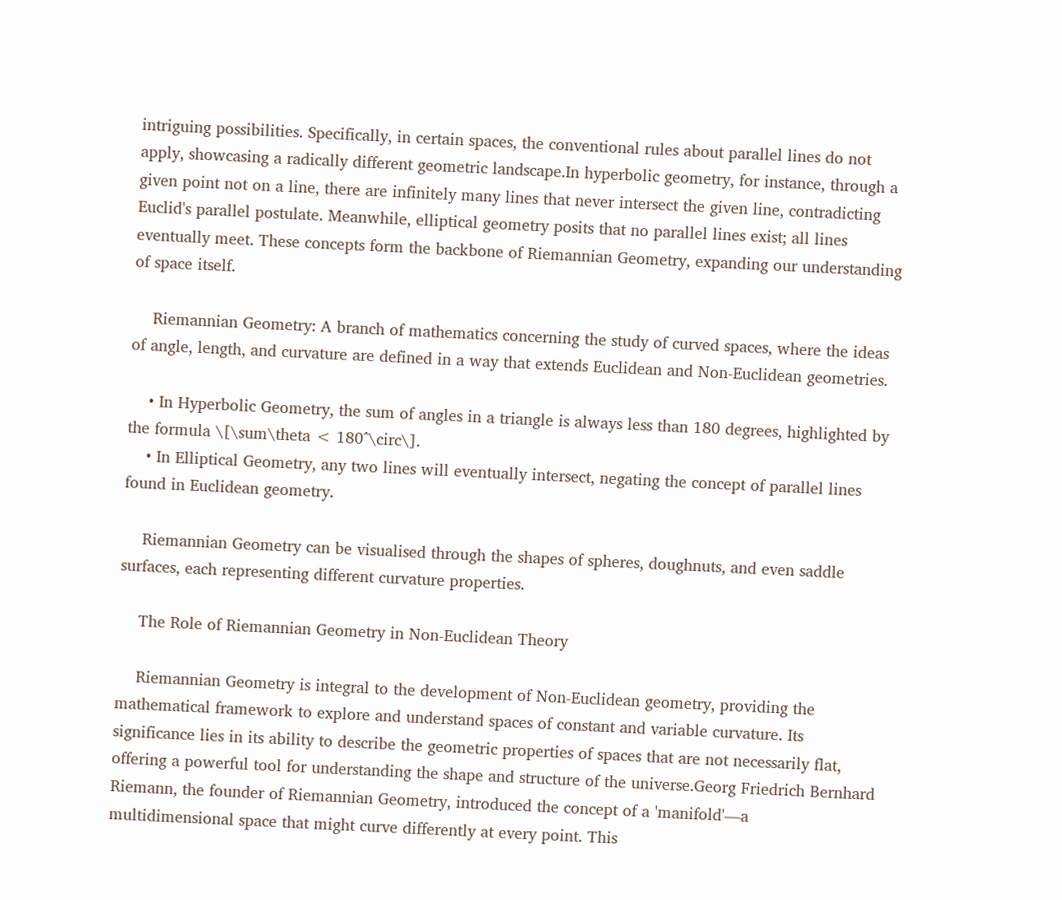intriguing possibilities. Specifically, in certain spaces, the conventional rules about parallel lines do not apply, showcasing a radically different geometric landscape.In hyperbolic geometry, for instance, through a given point not on a line, there are infinitely many lines that never intersect the given line, contradicting Euclid's parallel postulate. Meanwhile, elliptical geometry posits that no parallel lines exist; all lines eventually meet. These concepts form the backbone of Riemannian Geometry, expanding our understanding of space itself.

    Riemannian Geometry: A branch of mathematics concerning the study of curved spaces, where the ideas of angle, length, and curvature are defined in a way that extends Euclidean and Non-Euclidean geometries.

    • In Hyperbolic Geometry, the sum of angles in a triangle is always less than 180 degrees, highlighted by the formula \[\sum\theta < 180^\circ\].
    • In Elliptical Geometry, any two lines will eventually intersect, negating the concept of parallel lines found in Euclidean geometry.

    Riemannian Geometry can be visualised through the shapes of spheres, doughnuts, and even saddle surfaces, each representing different curvature properties.

    The Role of Riemannian Geometry in Non-Euclidean Theory

    Riemannian Geometry is integral to the development of Non-Euclidean geometry, providing the mathematical framework to explore and understand spaces of constant and variable curvature. Its significance lies in its ability to describe the geometric properties of spaces that are not necessarily flat, offering a powerful tool for understanding the shape and structure of the universe.Georg Friedrich Bernhard Riemann, the founder of Riemannian Geometry, introduced the concept of a 'manifold'—a multidimensional space that might curve differently at every point. This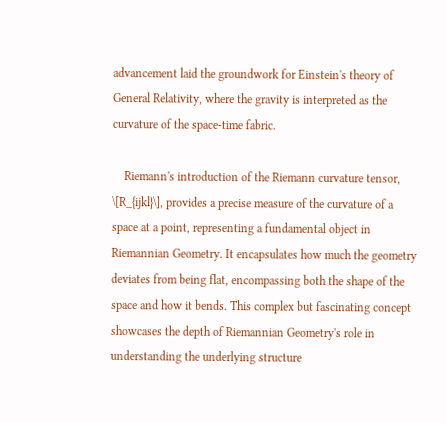advancement laid the groundwork for Einstein's theory of General Relativity, where the gravity is interpreted as the curvature of the space-time fabric.

    Riemann's introduction of the Riemann curvature tensor, \[R_{ijkl}\], provides a precise measure of the curvature of a space at a point, representing a fundamental object in Riemannian Geometry. It encapsulates how much the geometry deviates from being flat, encompassing both the shape of the space and how it bends. This complex but fascinating concept showcases the depth of Riemannian Geometry's role in understanding the underlying structure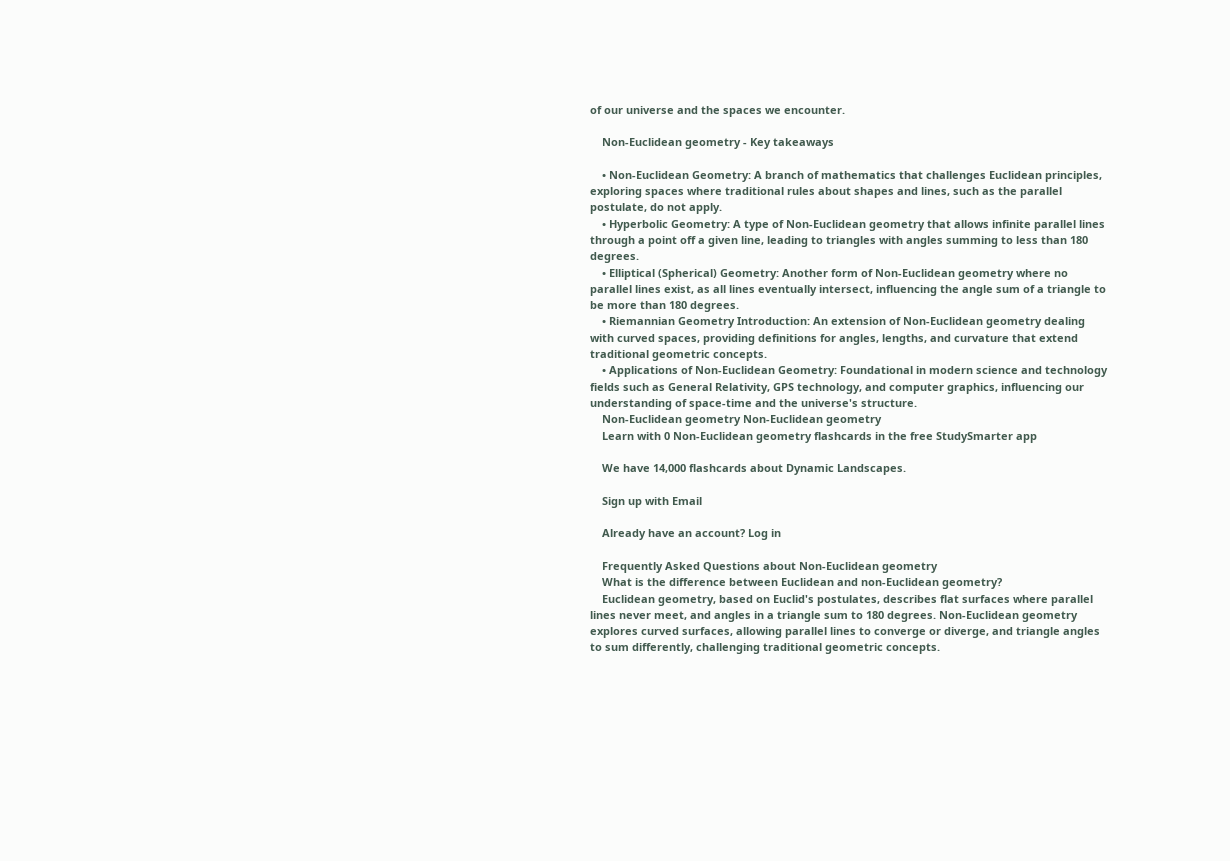of our universe and the spaces we encounter.

    Non-Euclidean geometry - Key takeaways

    • Non-Euclidean Geometry: A branch of mathematics that challenges Euclidean principles, exploring spaces where traditional rules about shapes and lines, such as the parallel postulate, do not apply.
    • Hyperbolic Geometry: A type of Non-Euclidean geometry that allows infinite parallel lines through a point off a given line, leading to triangles with angles summing to less than 180 degrees.
    • Elliptical (Spherical) Geometry: Another form of Non-Euclidean geometry where no parallel lines exist, as all lines eventually intersect, influencing the angle sum of a triangle to be more than 180 degrees.
    • Riemannian Geometry Introduction: An extension of Non-Euclidean geometry dealing with curved spaces, providing definitions for angles, lengths, and curvature that extend traditional geometric concepts.
    • Applications of Non-Euclidean Geometry: Foundational in modern science and technology fields such as General Relativity, GPS technology, and computer graphics, influencing our understanding of space-time and the universe's structure.
    Non-Euclidean geometry Non-Euclidean geometry
    Learn with 0 Non-Euclidean geometry flashcards in the free StudySmarter app

    We have 14,000 flashcards about Dynamic Landscapes.

    Sign up with Email

    Already have an account? Log in

    Frequently Asked Questions about Non-Euclidean geometry
    What is the difference between Euclidean and non-Euclidean geometry?
    Euclidean geometry, based on Euclid's postulates, describes flat surfaces where parallel lines never meet, and angles in a triangle sum to 180 degrees. Non-Euclidean geometry explores curved surfaces, allowing parallel lines to converge or diverge, and triangle angles to sum differently, challenging traditional geometric concepts.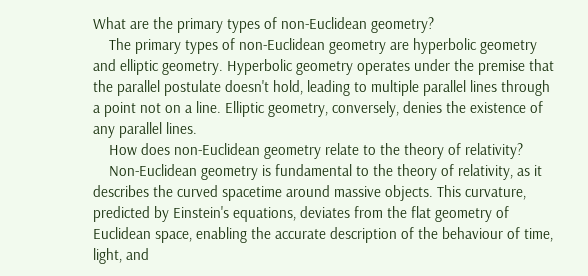What are the primary types of non-Euclidean geometry?
    The primary types of non-Euclidean geometry are hyperbolic geometry and elliptic geometry. Hyperbolic geometry operates under the premise that the parallel postulate doesn't hold, leading to multiple parallel lines through a point not on a line. Elliptic geometry, conversely, denies the existence of any parallel lines.
    How does non-Euclidean geometry relate to the theory of relativity?
    Non-Euclidean geometry is fundamental to the theory of relativity, as it describes the curved spacetime around massive objects. This curvature, predicted by Einstein's equations, deviates from the flat geometry of Euclidean space, enabling the accurate description of the behaviour of time, light, and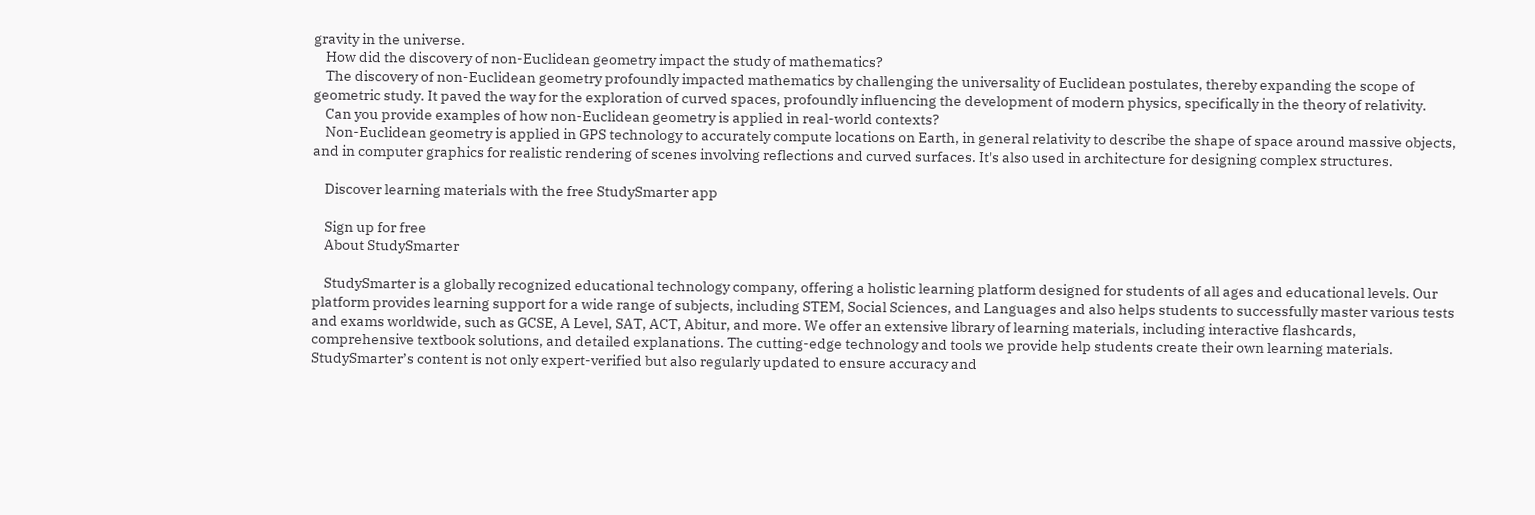gravity in the universe.
    How did the discovery of non-Euclidean geometry impact the study of mathematics?
    The discovery of non-Euclidean geometry profoundly impacted mathematics by challenging the universality of Euclidean postulates, thereby expanding the scope of geometric study. It paved the way for the exploration of curved spaces, profoundly influencing the development of modern physics, specifically in the theory of relativity.
    Can you provide examples of how non-Euclidean geometry is applied in real-world contexts?
    Non-Euclidean geometry is applied in GPS technology to accurately compute locations on Earth, in general relativity to describe the shape of space around massive objects, and in computer graphics for realistic rendering of scenes involving reflections and curved surfaces. It's also used in architecture for designing complex structures.

    Discover learning materials with the free StudySmarter app

    Sign up for free
    About StudySmarter

    StudySmarter is a globally recognized educational technology company, offering a holistic learning platform designed for students of all ages and educational levels. Our platform provides learning support for a wide range of subjects, including STEM, Social Sciences, and Languages and also helps students to successfully master various tests and exams worldwide, such as GCSE, A Level, SAT, ACT, Abitur, and more. We offer an extensive library of learning materials, including interactive flashcards, comprehensive textbook solutions, and detailed explanations. The cutting-edge technology and tools we provide help students create their own learning materials. StudySmarter’s content is not only expert-verified but also regularly updated to ensure accuracy and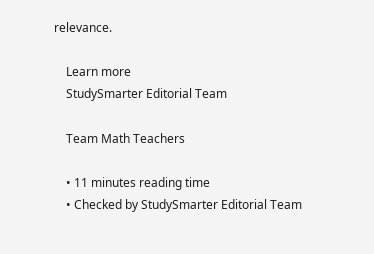relevance.

    Learn more
    StudySmarter Editorial Team

    Team Math Teachers

    • 11 minutes reading time
    • Checked by StudySmarter Editorial Team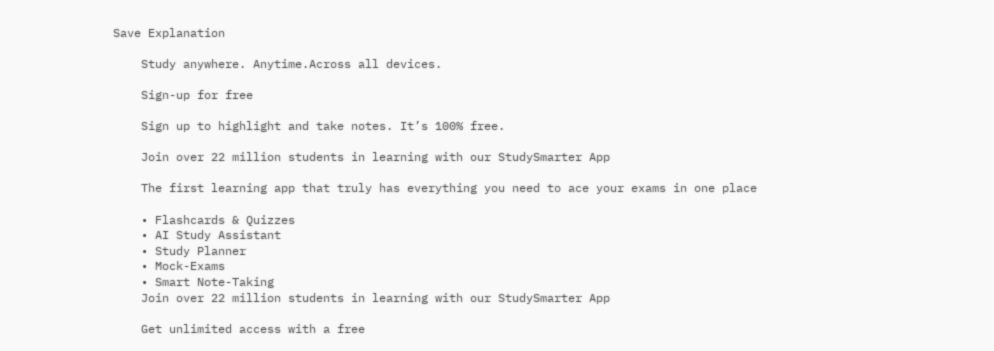Save Explanation

    Study anywhere. Anytime.Across all devices.

    Sign-up for free

    Sign up to highlight and take notes. It’s 100% free.

    Join over 22 million students in learning with our StudySmarter App

    The first learning app that truly has everything you need to ace your exams in one place

    • Flashcards & Quizzes
    • AI Study Assistant
    • Study Planner
    • Mock-Exams
    • Smart Note-Taking
    Join over 22 million students in learning with our StudySmarter App

    Get unlimited access with a free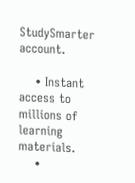StudySmarter account.

    • Instant access to millions of learning materials.
    •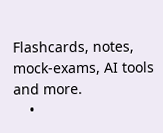Flashcards, notes, mock-exams, AI tools and more.
    •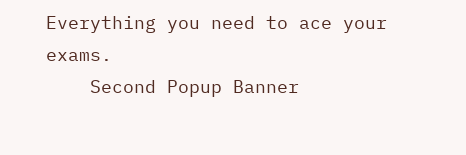Everything you need to ace your exams.
    Second Popup Banner